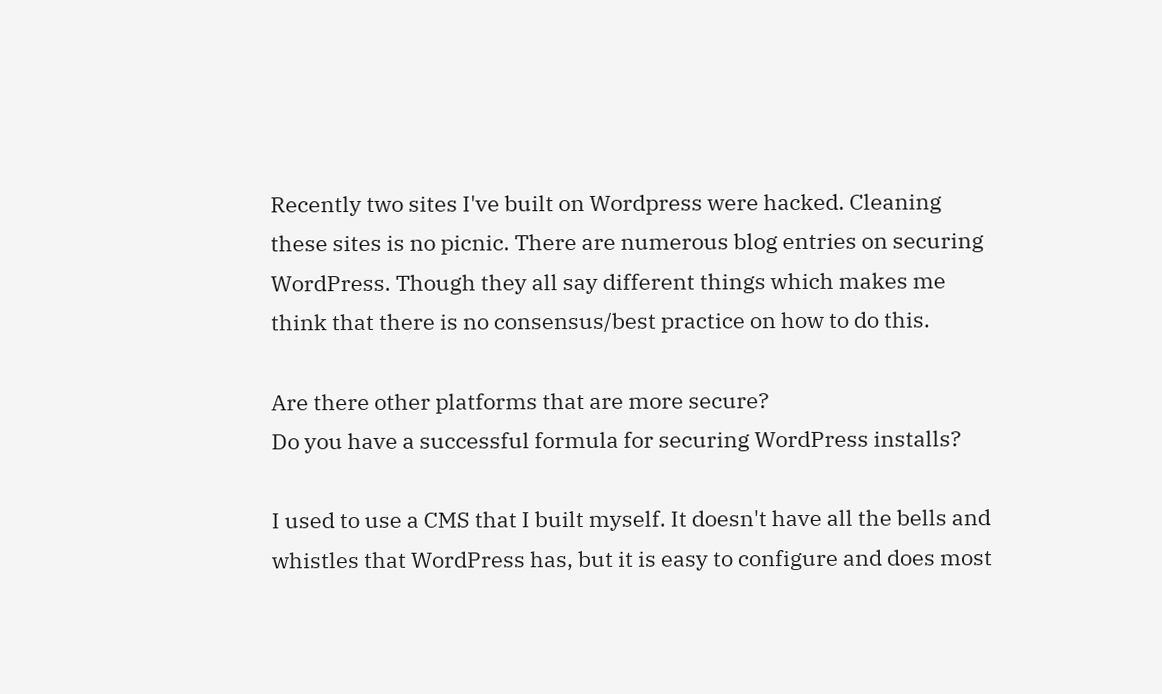Recently two sites I've built on Wordpress were hacked. Cleaning these sites is no picnic. There are numerous blog entries on securing WordPress. Though they all say different things which makes me think that there is no consensus/best practice on how to do this.

Are there other platforms that are more secure?
Do you have a successful formula for securing WordPress installs?

I used to use a CMS that I built myself. It doesn't have all the bells and whistles that WordPress has, but it is easy to configure and does most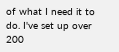of what I need it to do. I've set up over 200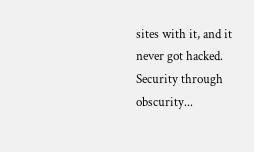sites with it, and it never got hacked. Security through obscurity...